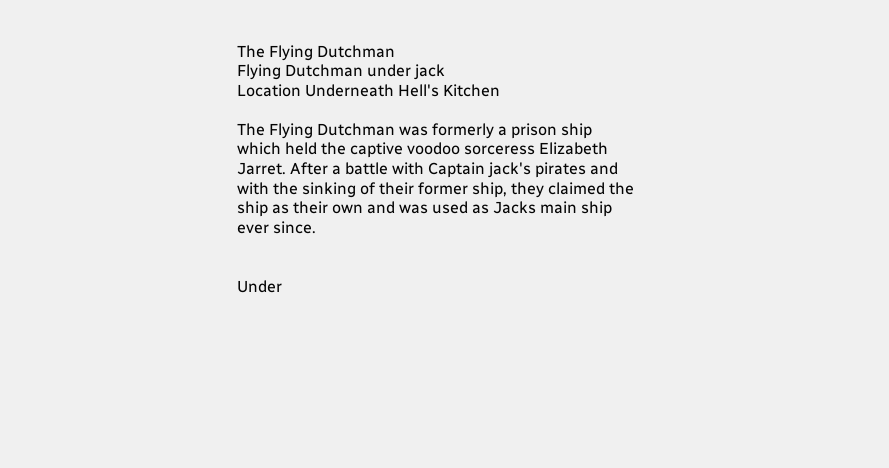The Flying Dutchman
Flying Dutchman under jack
Location Underneath Hell's Kitchen

The Flying Dutchman was formerly a prison ship which held the captive voodoo sorceress Elizabeth Jarret. After a battle with Captain jack's pirates and with the sinking of their former ship, they claimed the ship as their own and was used as Jacks main ship ever since.


Under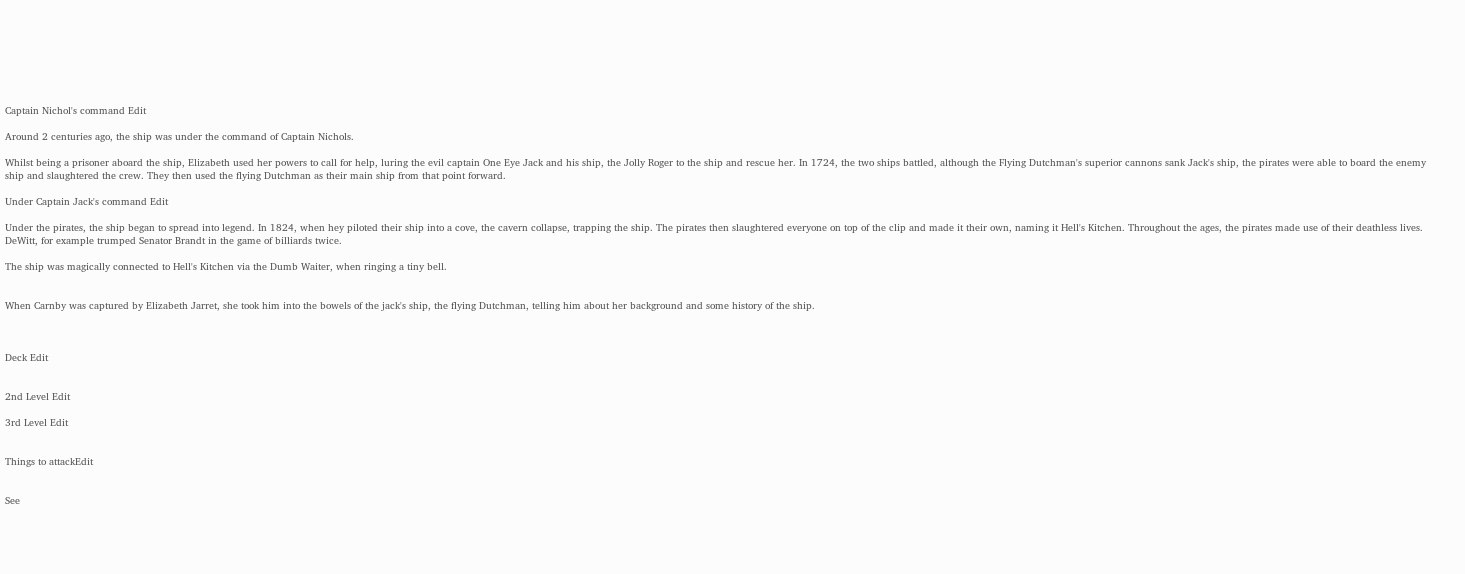Captain Nichol's command Edit

Around 2 centuries ago, the ship was under the command of Captain Nichols.

Whilst being a prisoner aboard the ship, Elizabeth used her powers to call for help, luring the evil captain One Eye Jack and his ship, the Jolly Roger to the ship and rescue her. In 1724, the two ships battled, although the Flying Dutchman's superior cannons sank Jack's ship, the pirates were able to board the enemy ship and slaughtered the crew. They then used the flying Dutchman as their main ship from that point forward.

Under Captain Jack's command Edit

Under the pirates, the ship began to spread into legend. In 1824, when hey piloted their ship into a cove, the cavern collapse, trapping the ship. The pirates then slaughtered everyone on top of the clip and made it their own, naming it Hell's Kitchen. Throughout the ages, the pirates made use of their deathless lives. DeWitt, for example trumped Senator Brandt in the game of billiards twice.

The ship was magically connected to Hell's Kitchen via the Dumb Waiter, when ringing a tiny bell.


When Carnby was captured by Elizabeth Jarret, she took him into the bowels of the jack's ship, the flying Dutchman, telling him about her background and some history of the ship.



Deck Edit


2nd Level Edit

3rd Level Edit


Things to attackEdit


See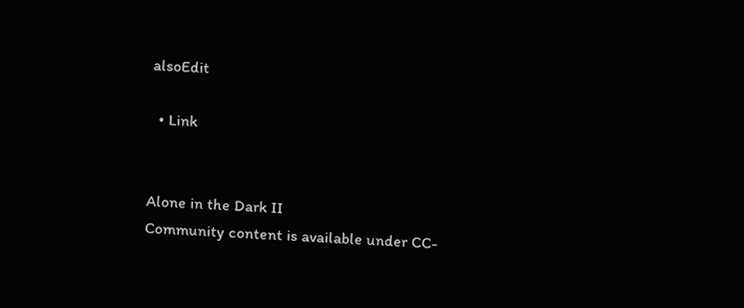alsoEdit

  • Link


Alone in the Dark II
Community content is available under CC-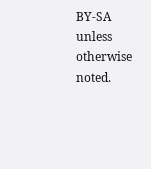BY-SA unless otherwise noted.